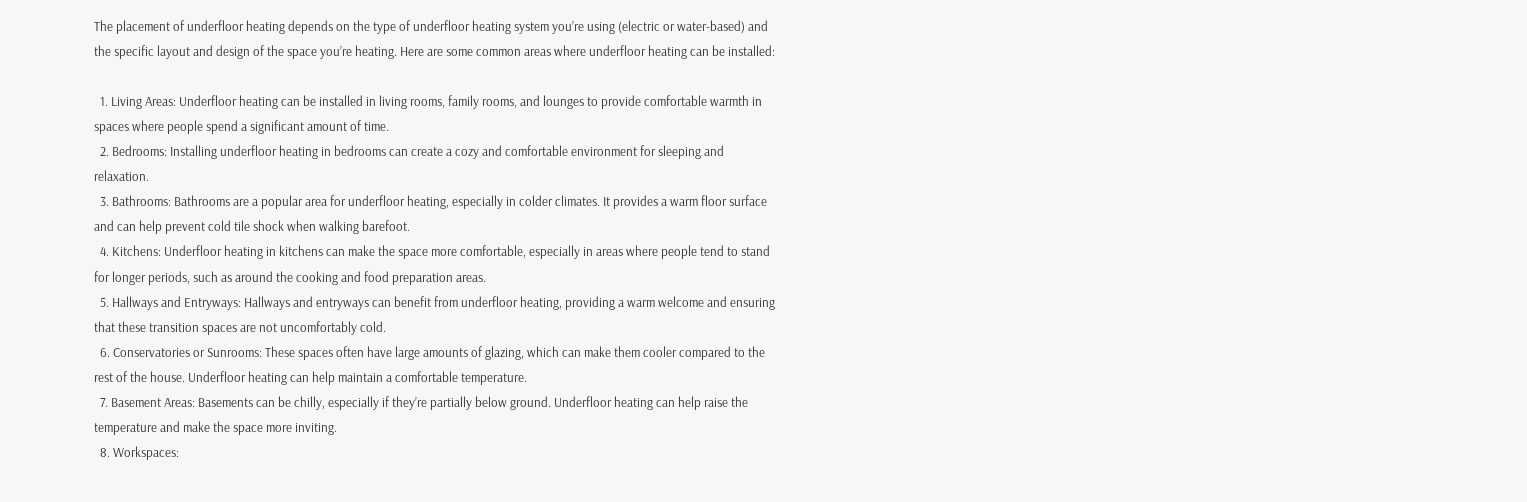The placement of underfloor heating depends on the type of underfloor heating system you’re using (electric or water-based) and the specific layout and design of the space you’re heating. Here are some common areas where underfloor heating can be installed:

  1. Living Areas: Underfloor heating can be installed in living rooms, family rooms, and lounges to provide comfortable warmth in spaces where people spend a significant amount of time.
  2. Bedrooms: Installing underfloor heating in bedrooms can create a cozy and comfortable environment for sleeping and relaxation.
  3. Bathrooms: Bathrooms are a popular area for underfloor heating, especially in colder climates. It provides a warm floor surface and can help prevent cold tile shock when walking barefoot.
  4. Kitchens: Underfloor heating in kitchens can make the space more comfortable, especially in areas where people tend to stand for longer periods, such as around the cooking and food preparation areas.
  5. Hallways and Entryways: Hallways and entryways can benefit from underfloor heating, providing a warm welcome and ensuring that these transition spaces are not uncomfortably cold.
  6. Conservatories or Sunrooms: These spaces often have large amounts of glazing, which can make them cooler compared to the rest of the house. Underfloor heating can help maintain a comfortable temperature.
  7. Basement Areas: Basements can be chilly, especially if they’re partially below ground. Underfloor heating can help raise the temperature and make the space more inviting.
  8. Workspaces: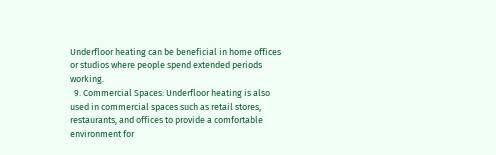Underfloor heating can be beneficial in home offices or studios where people spend extended periods working.
  9. Commercial Spaces: Underfloor heating is also used in commercial spaces such as retail stores, restaurants, and offices to provide a comfortable environment for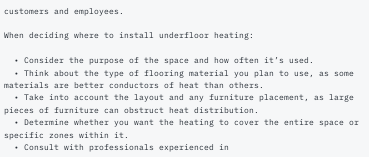customers and employees.

When deciding where to install underfloor heating:

  • Consider the purpose of the space and how often it’s used.
  • Think about the type of flooring material you plan to use, as some materials are better conductors of heat than others.
  • Take into account the layout and any furniture placement, as large pieces of furniture can obstruct heat distribution.
  • Determine whether you want the heating to cover the entire space or specific zones within it.
  • Consult with professionals experienced in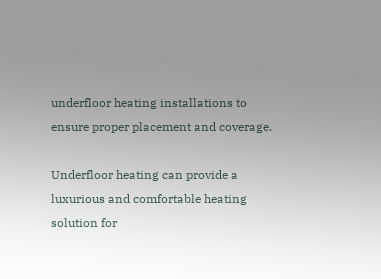underfloor heating installations to ensure proper placement and coverage.

Underfloor heating can provide a luxurious and comfortable heating solution for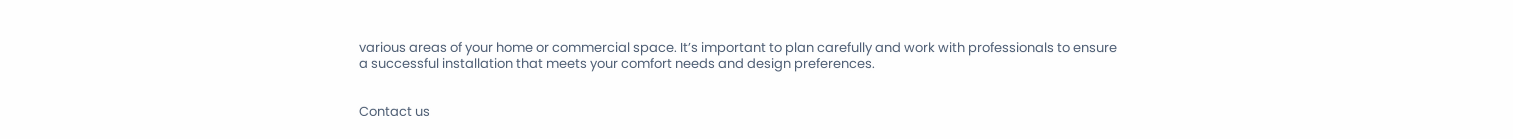various areas of your home or commercial space. It’s important to plan carefully and work with professionals to ensure a successful installation that meets your comfort needs and design preferences.


Contact us